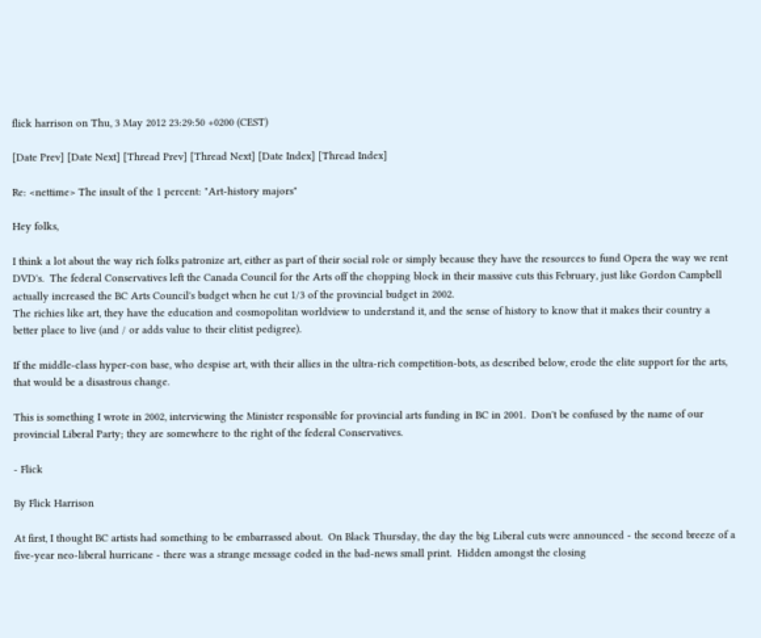flick harrison on Thu, 3 May 2012 23:29:50 +0200 (CEST)

[Date Prev] [Date Next] [Thread Prev] [Thread Next] [Date Index] [Thread Index]

Re: <nettime> The insult of the 1 percent: "Art-history majors"

Hey folks,

I think a lot about the way rich folks patronize art, either as part of their social role or simply because they have the resources to fund Opera the way we rent DVD's.  The federal Conservatives left the Canada Council for the Arts off the chopping block in their massive cuts this February, just like Gordon Campbell actually increased the BC Arts Council's budget when he cut 1/3 of the provincial budget in 2002.
The richies like art, they have the education and cosmopolitan worldview to understand it, and the sense of history to know that it makes their country a better place to live (and / or adds value to their elitist pedigree).

If the middle-class hyper-con base, who despise art, with their allies in the ultra-rich competition-bots, as described below, erode the elite support for the arts, that would be a disastrous change.

This is something I wrote in 2002, interviewing the Minister responsible for provincial arts funding in BC in 2001.  Don't be confused by the name of our provincial Liberal Party; they are somewhere to the right of the federal Conservatives.

- Flick

By Flick Harrison

At first, I thought BC artists had something to be embarrassed about.  On Black Thursday, the day the big Liberal cuts were announced - the second breeze of a five-year neo-liberal hurricane - there was a strange message coded in the bad-news small print.  Hidden amongst the closing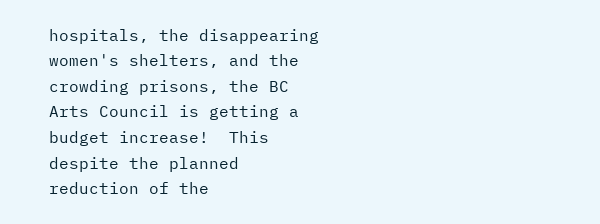hospitals, the disappearing women's shelters, and the crowding prisons, the BC Arts Council is getting a budget increase!  This despite the planned reduction of the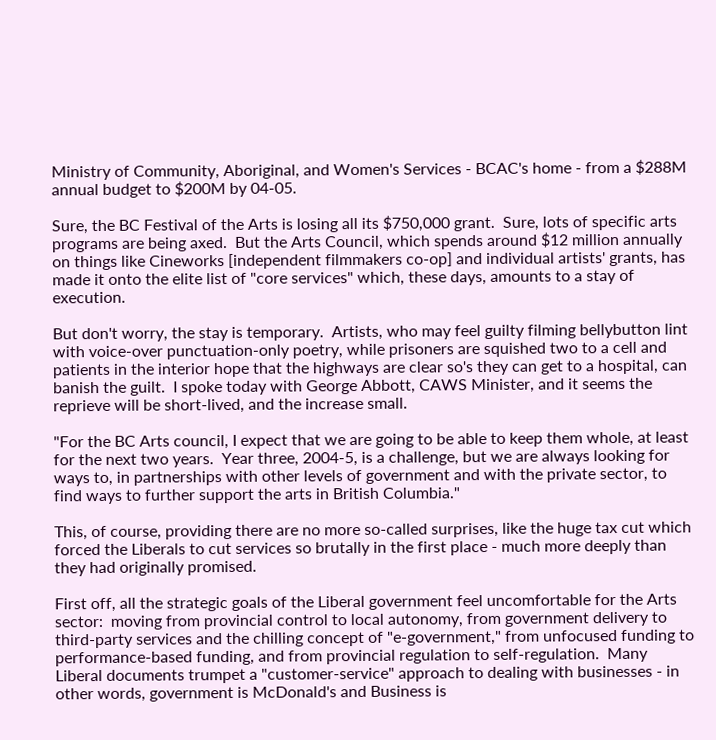Ministry of Community, Aboriginal, and Women's Services - BCAC's home - from a $288M annual budget to $200M by 04-05.

Sure, the BC Festival of the Arts is losing all its $750,000 grant.  Sure, lots of specific arts programs are being axed.  But the Arts Council, which spends around $12 million annually on things like Cineworks [independent filmmakers co-op] and individual artists' grants, has made it onto the elite list of "core services" which, these days, amounts to a stay of execution.

But don't worry, the stay is temporary.  Artists, who may feel guilty filming bellybutton lint with voice-over punctuation-only poetry, while prisoners are squished two to a cell and patients in the interior hope that the highways are clear so's they can get to a hospital, can banish the guilt.  I spoke today with George Abbott, CAWS Minister, and it seems the reprieve will be short-lived, and the increase small.

"For the BC Arts council, I expect that we are going to be able to keep them whole, at least for the next two years.  Year three, 2004-5, is a challenge, but we are always looking for ways to, in partnerships with other levels of government and with the private sector, to find ways to further support the arts in British Columbia."

This, of course, providing there are no more so-called surprises, like the huge tax cut which forced the Liberals to cut services so brutally in the first place - much more deeply than they had originally promised.

First off, all the strategic goals of the Liberal government feel uncomfortable for the Arts sector:  moving from provincial control to local autonomy, from government delivery to third-party services and the chilling concept of "e-government," from unfocused funding to performance-based funding, and from provincial regulation to self-regulation.  Many Liberal documents trumpet a "customer-service" approach to dealing with businesses - in other words, government is McDonald's and Business is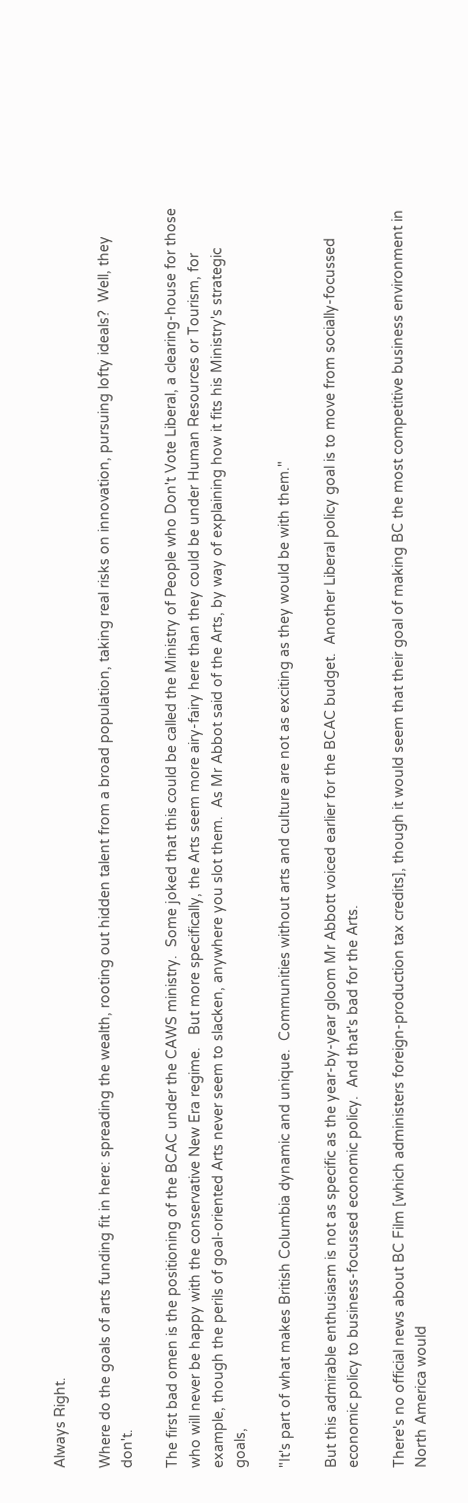Always Right.

Where do the goals of arts funding fit in here: spreading the wealth, rooting out hidden talent from a broad population, taking real risks on innovation, pursuing lofty ideals?  Well, they don't.

The first bad omen is the positioning of the BCAC under the CAWS ministry.  Some joked that this could be called the Ministry of People who Don't Vote Liberal, a clearing-house for those who will never be happy with the conservative New Era regime.   But more specifically, the Arts seem more airy-fairy here than they could be under Human Resources or Tourism, for example, though the perils of goal-oriented Arts never seem to slacken, anywhere you slot them.  As Mr Abbot said of the Arts, by way of explaining how it fits his Ministry's strategic goals,

"It's part of what makes British Columbia dynamic and unique.  Communities without arts and culture are not as exciting as they would be with them."

But this admirable enthusiasm is not as specific as the year-by-year gloom Mr Abbott voiced earlier for the BCAC budget.  Another Liberal policy goal is to move from socially-focussed economic policy to business-focussed economic policy.  And that's bad for the Arts.

There's no official news about BC Film [which administers foreign-production tax credits], though it would seem that their goal of making BC the most competitive business environment in North America would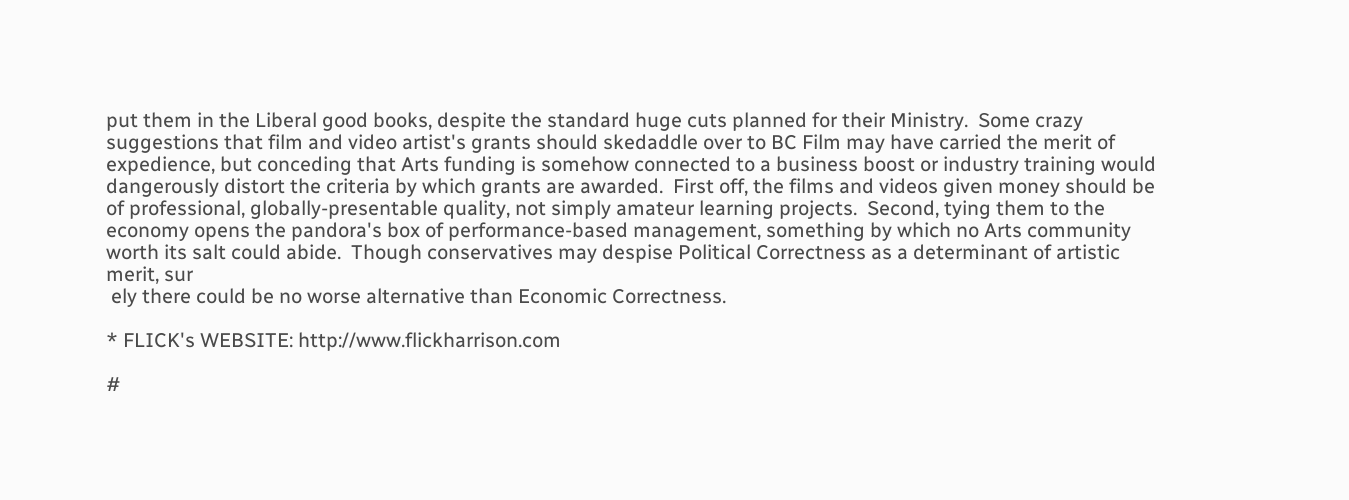put them in the Liberal good books, despite the standard huge cuts planned for their Ministry.  Some crazy suggestions that film and video artist's grants should skedaddle over to BC Film may have carried the merit of expedience, but conceding that Arts funding is somehow connected to a business boost or industry training would dangerously distort the criteria by which grants are awarded.  First off, the films and videos given money should be of professional, globally-presentable quality, not simply amateur learning projects.  Second, tying them to the economy opens the pandora's box of performance-based management, something by which no Arts community worth its salt could abide.  Though conservatives may despise Political Correctness as a determinant of artistic merit, sur
 ely there could be no worse alternative than Economic Correctness.

* FLICK's WEBSITE: http://www.flickharrison.com

#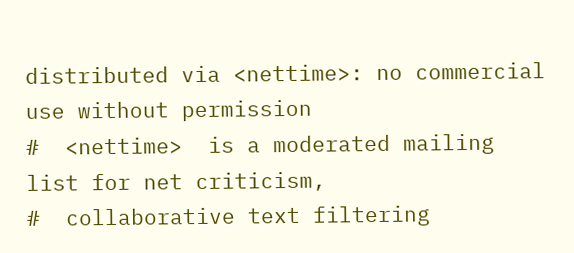distributed via <nettime>: no commercial use without permission
#  <nettime>  is a moderated mailing list for net criticism,
#  collaborative text filtering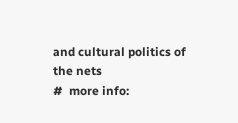and cultural politics of the nets
#  more info: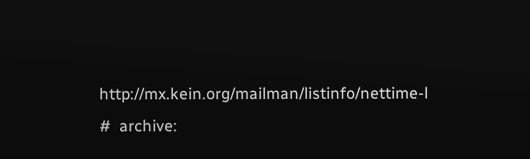http://mx.kein.org/mailman/listinfo/nettime-l
#  archive: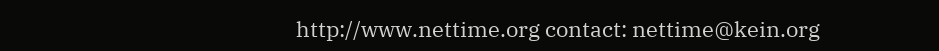http://www.nettime.org contact: nettime@kein.org